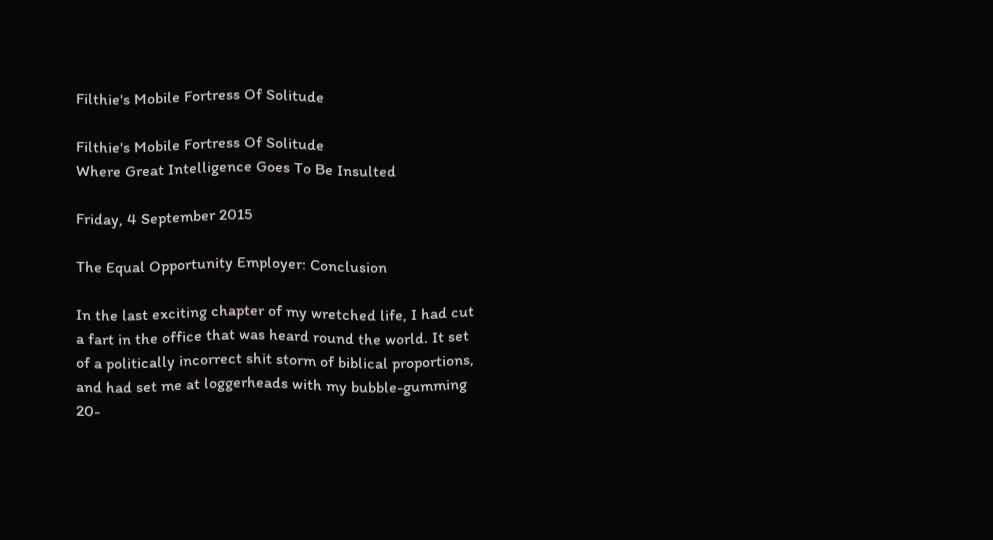Filthie's Mobile Fortress Of Solitude

Filthie's Mobile Fortress Of Solitude
Where Great Intelligence Goes To Be Insulted

Friday, 4 September 2015

The Equal Opportunity Employer: Conclusion

In the last exciting chapter of my wretched life, I had cut a fart in the office that was heard round the world. It set of a politically incorrect shit storm of biblical proportions, and had set me at loggerheads with my bubble-gumming 20-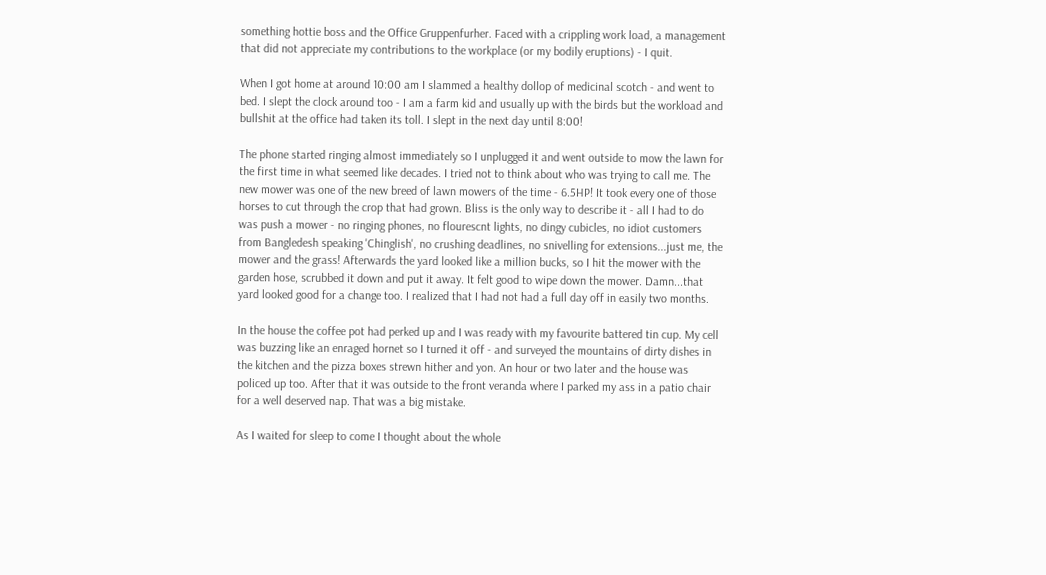something hottie boss and the Office Gruppenfurher. Faced with a crippling work load, a management that did not appreciate my contributions to the workplace (or my bodily eruptions) - I quit.

When I got home at around 10:00 am I slammed a healthy dollop of medicinal scotch - and went to bed. I slept the clock around too - I am a farm kid and usually up with the birds but the workload and bullshit at the office had taken its toll. I slept in the next day until 8:00!

The phone started ringing almost immediately so I unplugged it and went outside to mow the lawn for the first time in what seemed like decades. I tried not to think about who was trying to call me. The new mower was one of the new breed of lawn mowers of the time - 6.5HP! It took every one of those horses to cut through the crop that had grown. Bliss is the only way to describe it - all I had to do was push a mower - no ringing phones, no flourescnt lights, no dingy cubicles, no idiot customers from Bangledesh speaking 'Chinglish', no crushing deadlines, no snivelling for extensions...just me, the mower and the grass! Afterwards the yard looked like a million bucks, so I hit the mower with the garden hose, scrubbed it down and put it away. It felt good to wipe down the mower. Damn...that yard looked good for a change too. I realized that I had not had a full day off in easily two months.

In the house the coffee pot had perked up and I was ready with my favourite battered tin cup. My cell was buzzing like an enraged hornet so I turned it off - and surveyed the mountains of dirty dishes in the kitchen and the pizza boxes strewn hither and yon. An hour or two later and the house was policed up too. After that it was outside to the front veranda where I parked my ass in a patio chair for a well deserved nap. That was a big mistake.

As I waited for sleep to come I thought about the whole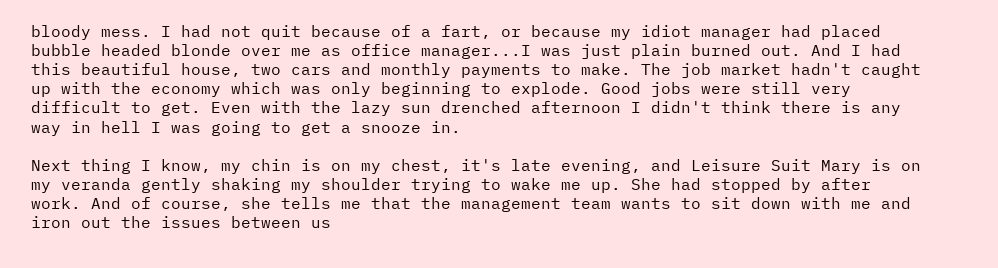bloody mess. I had not quit because of a fart, or because my idiot manager had placed bubble headed blonde over me as office manager...I was just plain burned out. And I had this beautiful house, two cars and monthly payments to make. The job market hadn't caught up with the economy which was only beginning to explode. Good jobs were still very difficult to get. Even with the lazy sun drenched afternoon I didn't think there is any way in hell I was going to get a snooze in.

Next thing I know, my chin is on my chest, it's late evening, and Leisure Suit Mary is on my veranda gently shaking my shoulder trying to wake me up. She had stopped by after work. And of course, she tells me that the management team wants to sit down with me and iron out the issues between us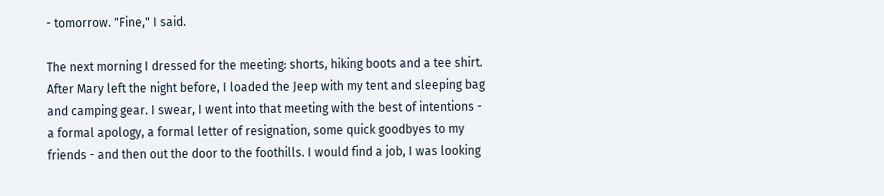- tomorrow. "Fine," I said.

The next morning I dressed for the meeting: shorts, hiking boots and a tee shirt. After Mary left the night before, I loaded the Jeep with my tent and sleeping bag and camping gear. I swear, I went into that meeting with the best of intentions - a formal apology, a formal letter of resignation, some quick goodbyes to my friends - and then out the door to the foothills. I would find a job, I was looking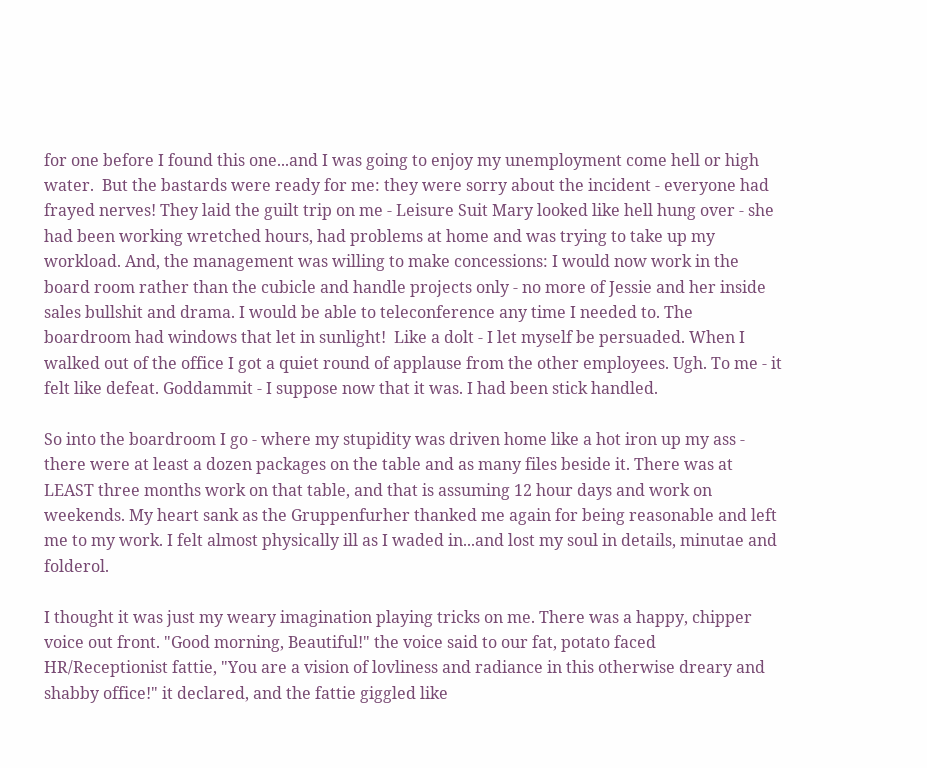for one before I found this one...and I was going to enjoy my unemployment come hell or high water.  But the bastards were ready for me: they were sorry about the incident - everyone had frayed nerves! They laid the guilt trip on me - Leisure Suit Mary looked like hell hung over - she had been working wretched hours, had problems at home and was trying to take up my workload. And, the management was willing to make concessions: I would now work in the board room rather than the cubicle and handle projects only - no more of Jessie and her inside sales bullshit and drama. I would be able to teleconference any time I needed to. The boardroom had windows that let in sunlight!  Like a dolt - I let myself be persuaded. When I walked out of the office I got a quiet round of applause from the other employees. Ugh. To me - it felt like defeat. Goddammit - I suppose now that it was. I had been stick handled.

So into the boardroom I go - where my stupidity was driven home like a hot iron up my ass - there were at least a dozen packages on the table and as many files beside it. There was at LEAST three months work on that table, and that is assuming 12 hour days and work on weekends. My heart sank as the Gruppenfurher thanked me again for being reasonable and left me to my work. I felt almost physically ill as I waded in...and lost my soul in details, minutae and folderol.

I thought it was just my weary imagination playing tricks on me. There was a happy, chipper voice out front. "Good morning, Beautiful!" the voice said to our fat, potato faced HR/Receptionist fattie, "You are a vision of lovliness and radiance in this otherwise dreary and shabby office!" it declared, and the fattie giggled like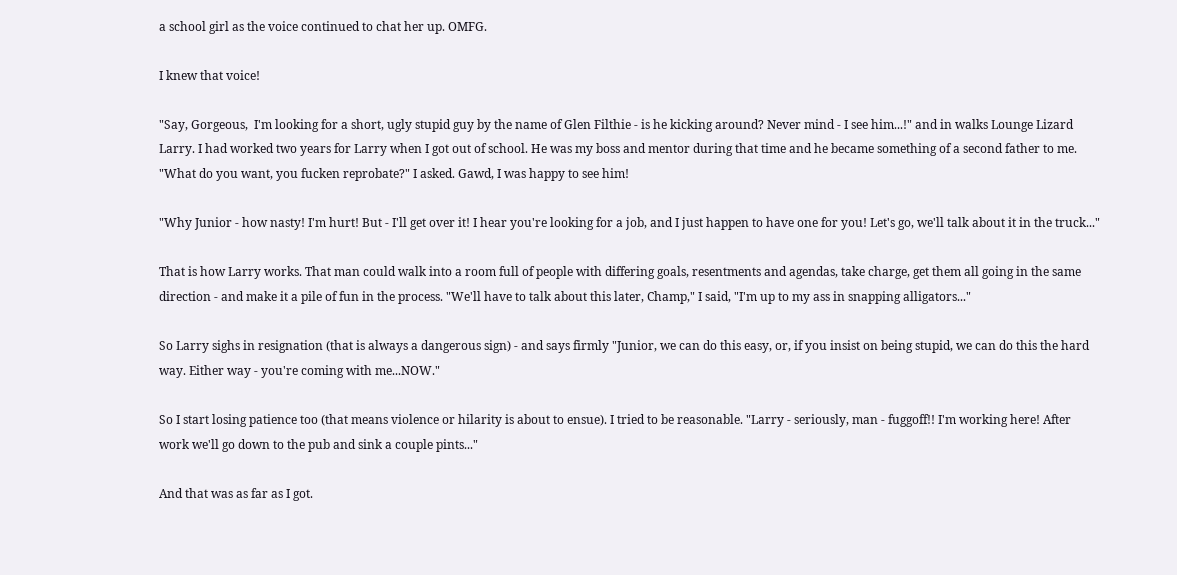a school girl as the voice continued to chat her up. OMFG.

I knew that voice!

"Say, Gorgeous,  I'm looking for a short, ugly stupid guy by the name of Glen Filthie - is he kicking around? Never mind - I see him...!" and in walks Lounge Lizard Larry. I had worked two years for Larry when I got out of school. He was my boss and mentor during that time and he became something of a second father to me. "What do you want, you fucken reprobate?" I asked. Gawd, I was happy to see him!

"Why Junior - how nasty! I'm hurt! But - I'll get over it! I hear you're looking for a job, and I just happen to have one for you! Let's go, we'll talk about it in the truck..."

That is how Larry works. That man could walk into a room full of people with differing goals, resentments and agendas, take charge, get them all going in the same direction - and make it a pile of fun in the process. "We'll have to talk about this later, Champ," I said, "I'm up to my ass in snapping alligators..."

So Larry sighs in resignation (that is always a dangerous sign) - and says firmly "Junior, we can do this easy, or, if you insist on being stupid, we can do this the hard way. Either way - you're coming with me...NOW."

So I start losing patience too (that means violence or hilarity is about to ensue). I tried to be reasonable. "Larry - seriously, man - fuggoff!! I'm working here! After work we'll go down to the pub and sink a couple pints..."

And that was as far as I got.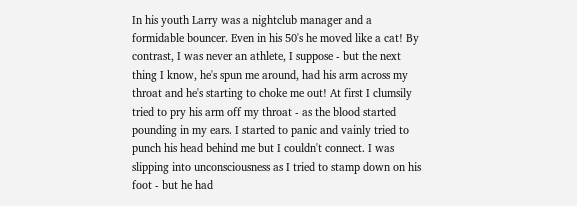In his youth Larry was a nightclub manager and a formidable bouncer. Even in his 50's he moved like a cat! By contrast, I was never an athlete, I suppose - but the next thing I know, he's spun me around, had his arm across my throat and he's starting to choke me out! At first I clumsily tried to pry his arm off my throat - as the blood started pounding in my ears. I started to panic and vainly tried to punch his head behind me but I couldn't connect. I was slipping into unconsciousness as I tried to stamp down on his foot - but he had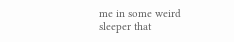me in some weird sleeper that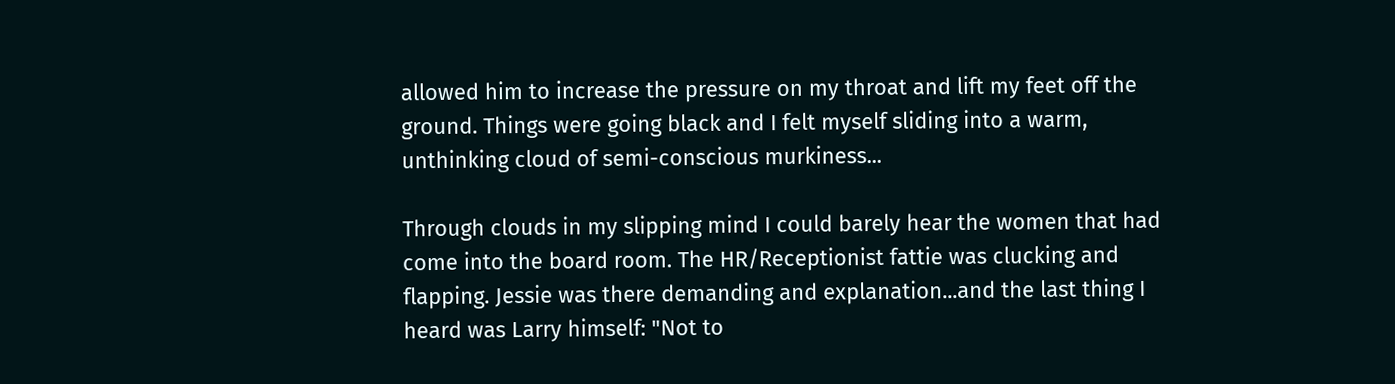allowed him to increase the pressure on my throat and lift my feet off the ground. Things were going black and I felt myself sliding into a warm, unthinking cloud of semi-conscious murkiness...

Through clouds in my slipping mind I could barely hear the women that had come into the board room. The HR/Receptionist fattie was clucking and flapping. Jessie was there demanding and explanation...and the last thing I heard was Larry himself: "Not to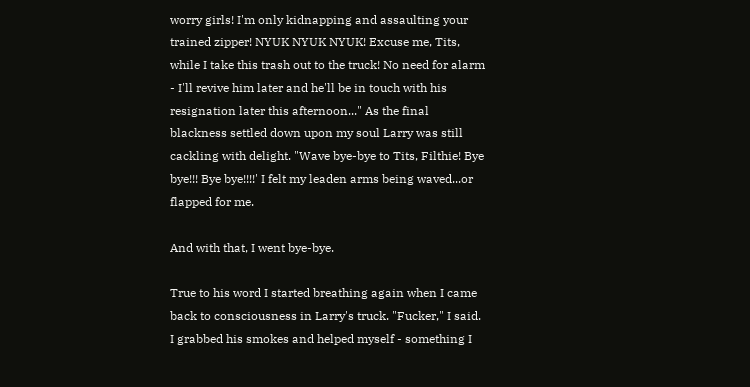worry girls! I'm only kidnapping and assaulting your trained zipper! NYUK NYUK NYUK! Excuse me, Tits, while I take this trash out to the truck! No need for alarm - I'll revive him later and he'll be in touch with his resignation later this afternoon..." As the final blackness settled down upon my soul Larry was still cackling with delight. "Wave bye-bye to Tits, Filthie! Bye bye!!! Bye bye!!!!' I felt my leaden arms being waved...or flapped for me.

And with that, I went bye-bye.

True to his word I started breathing again when I came back to consciousness in Larry's truck. "Fucker," I said. I grabbed his smokes and helped myself - something I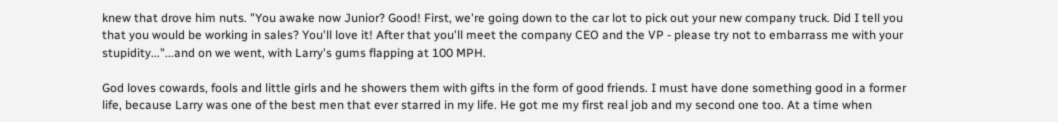knew that drove him nuts. "You awake now Junior? Good! First, we're going down to the car lot to pick out your new company truck. Did I tell you that you would be working in sales? You'll love it! After that you'll meet the company CEO and the VP - please try not to embarrass me with your stupidity..."...and on we went, with Larry's gums flapping at 100 MPH.

God loves cowards, fools and little girls and he showers them with gifts in the form of good friends. I must have done something good in a former life, because Larry was one of the best men that ever starred in my life. He got me my first real job and my second one too. At a time when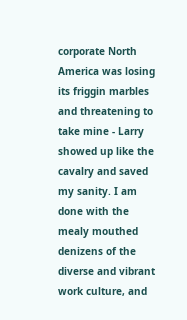corporate North America was losing its friggin marbles and threatening to take mine - Larry showed up like the cavalry and saved my sanity. I am done with the mealy mouthed denizens of the diverse and vibrant work culture, and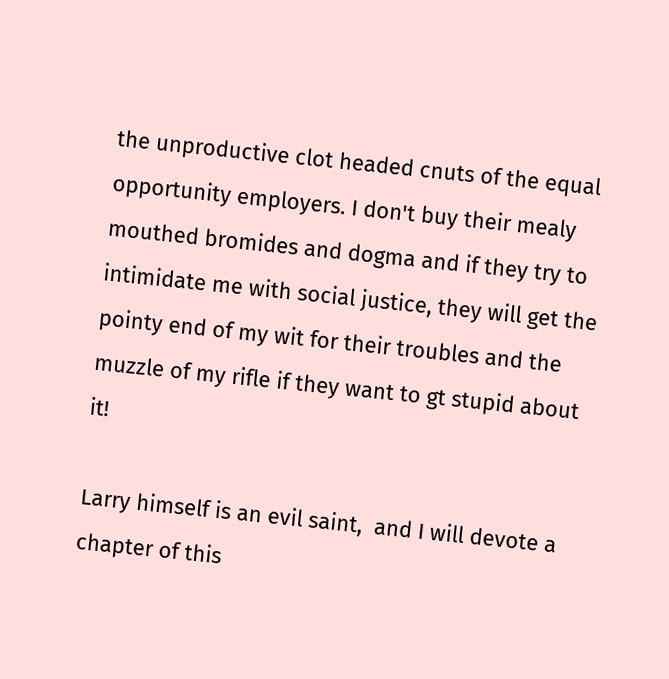the unproductive clot headed cnuts of the equal opportunity employers. I don't buy their mealy mouthed bromides and dogma and if they try to intimidate me with social justice, they will get the pointy end of my wit for their troubles and the muzzle of my rifle if they want to gt stupid about it!

Larry himself is an evil saint,  and I will devote a chapter of this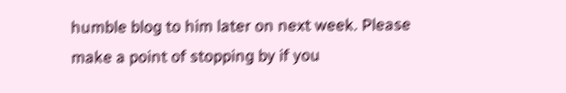humble blog to him later on next week. Please make a point of stopping by if you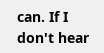can. If I don't hear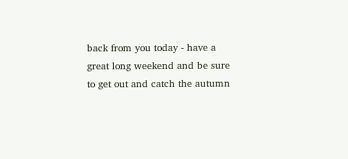back from you today - have a great long weekend and be sure to get out and catch the autumn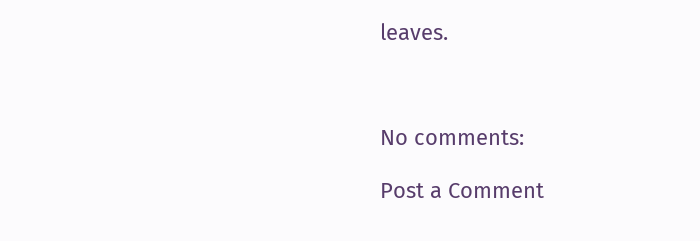leaves.



No comments:

Post a Comment